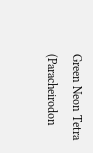Green Neon Tetra (Paracheirodon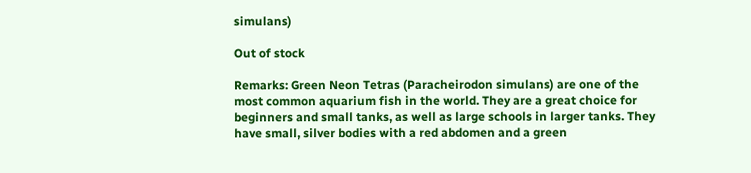simulans)

Out of stock

Remarks: Green Neon Tetras (Paracheirodon simulans) are one of the most common aquarium fish in the world. They are a great choice for beginners and small tanks, as well as large schools in larger tanks. They have small, silver bodies with a red abdomen and a green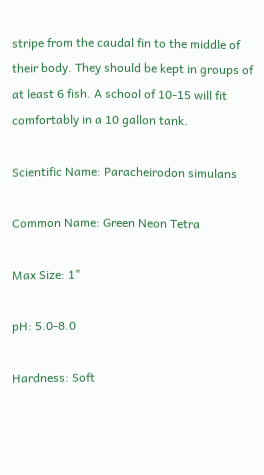stripe from the caudal fin to the middle of their body. They should be kept in groups of at least 6 fish. A school of 10-15 will fit comfortably in a 10 gallon tank.

Scientific Name: Paracheirodon simulans

Common Name: Green Neon Tetra

Max Size: 1"

pH: 5.0-8.0

Hardness: Soft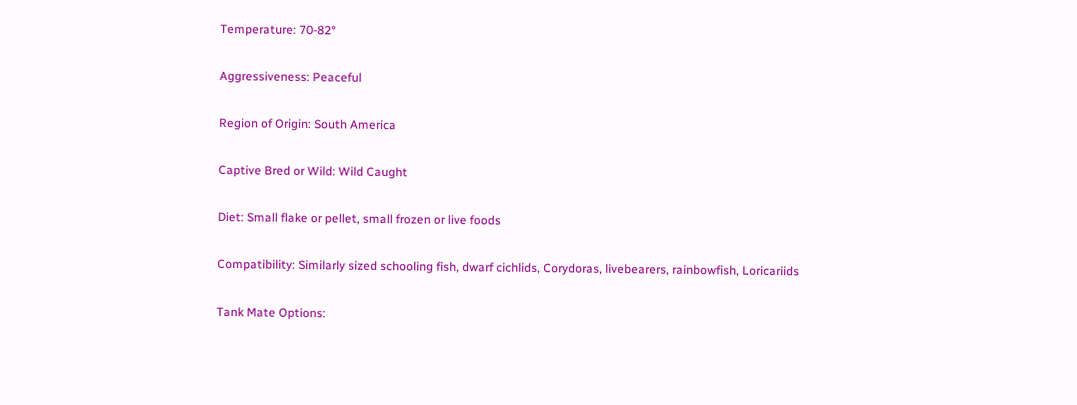Temperature: 70-82°

Aggressiveness: Peaceful

Region of Origin: South America

Captive Bred or Wild: Wild Caught

Diet: Small flake or pellet, small frozen or live foods

Compatibility: Similarly sized schooling fish, dwarf cichlids, Corydoras, livebearers, rainbowfish, Loricariids

Tank Mate Options: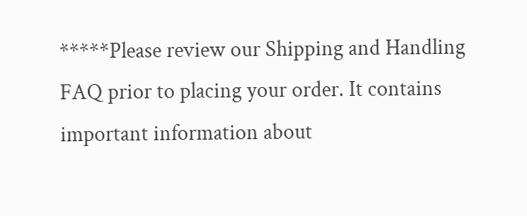*****Please review our Shipping and Handling FAQ prior to placing your order. It contains important information about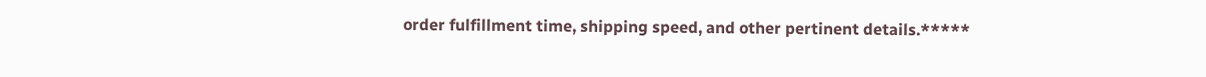order fulfillment time, shipping speed, and other pertinent details.*****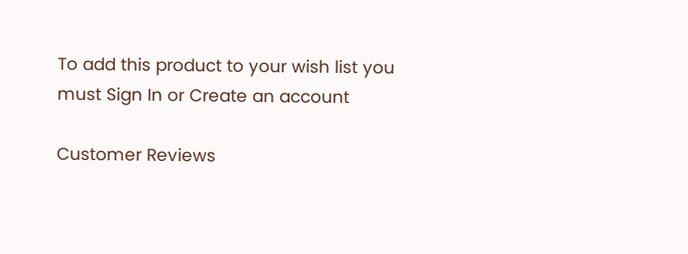To add this product to your wish list you must Sign In or Create an account

Customer Reviews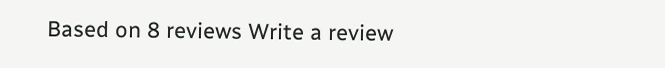Based on 8 reviews Write a review